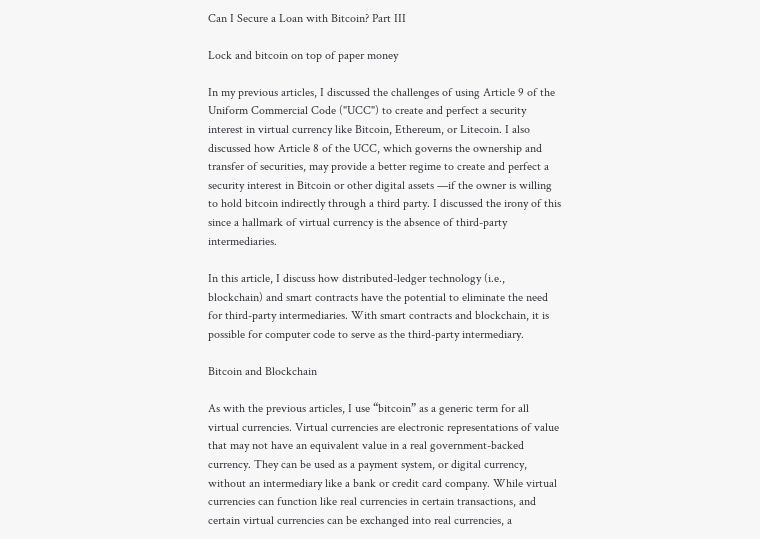Can I Secure a Loan with Bitcoin? Part III

Lock and bitcoin on top of paper money

In my previous articles, I discussed the challenges of using Article 9 of the Uniform Commercial Code ("UCC") to create and perfect a security interest in virtual currency like Bitcoin, Ethereum, or Litecoin. I also discussed how Article 8 of the UCC, which governs the ownership and transfer of securities, may provide a better regime to create and perfect a security interest in Bitcoin or other digital assets —if the owner is willing to hold bitcoin indirectly through a third party. I discussed the irony of this since a hallmark of virtual currency is the absence of third-party intermediaries.

In this article, I discuss how distributed-ledger technology (i.e., blockchain) and smart contracts have the potential to eliminate the need for third-party intermediaries. With smart contracts and blockchain, it is possible for computer code to serve as the third-party intermediary.

Bitcoin and Blockchain

As with the previous articles, I use “bitcoin” as a generic term for all virtual currencies. Virtual currencies are electronic representations of value that may not have an equivalent value in a real government-backed currency. They can be used as a payment system, or digital currency, without an intermediary like a bank or credit card company. While virtual currencies can function like real currencies in certain transactions, and certain virtual currencies can be exchanged into real currencies, a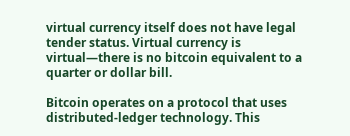virtual currency itself does not have legal tender status. Virtual currency is virtual—there is no bitcoin equivalent to a quarter or dollar bill.

Bitcoin operates on a protocol that uses distributed-ledger technology. This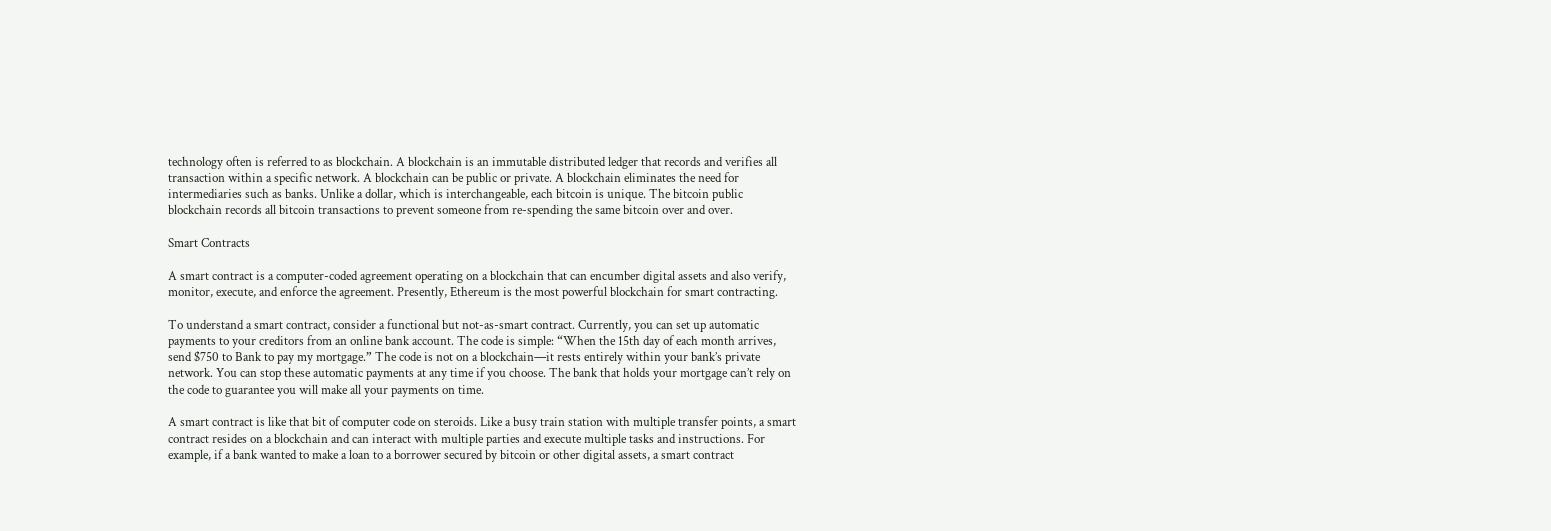technology often is referred to as blockchain. A blockchain is an immutable distributed ledger that records and verifies all transaction within a specific network. A blockchain can be public or private. A blockchain eliminates the need for intermediaries such as banks. Unlike a dollar, which is interchangeable, each bitcoin is unique. The bitcoin public blockchain records all bitcoin transactions to prevent someone from re-spending the same bitcoin over and over.

Smart Contracts

A smart contract is a computer-coded agreement operating on a blockchain that can encumber digital assets and also verify, monitor, execute, and enforce the agreement. Presently, Ethereum is the most powerful blockchain for smart contracting.

To understand a smart contract, consider a functional but not-as-smart contract. Currently, you can set up automatic payments to your creditors from an online bank account. The code is simple: “When the 15th day of each month arrives, send $750 to Bank to pay my mortgage.” The code is not on a blockchain—it rests entirely within your bank’s private network. You can stop these automatic payments at any time if you choose. The bank that holds your mortgage can’t rely on the code to guarantee you will make all your payments on time.

A smart contract is like that bit of computer code on steroids. Like a busy train station with multiple transfer points, a smart contract resides on a blockchain and can interact with multiple parties and execute multiple tasks and instructions. For example, if a bank wanted to make a loan to a borrower secured by bitcoin or other digital assets, a smart contract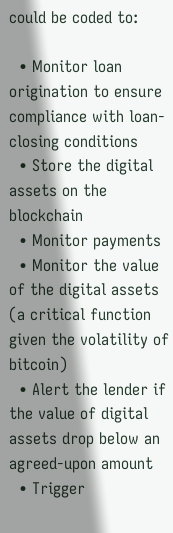could be coded to:

  • Monitor loan origination to ensure compliance with loan-closing conditions
  • Store the digital assets on the blockchain
  • Monitor payments
  • Monitor the value of the digital assets (a critical function given the volatility of bitcoin)
  • Alert the lender if the value of digital assets drop below an agreed-upon amount
  • Trigger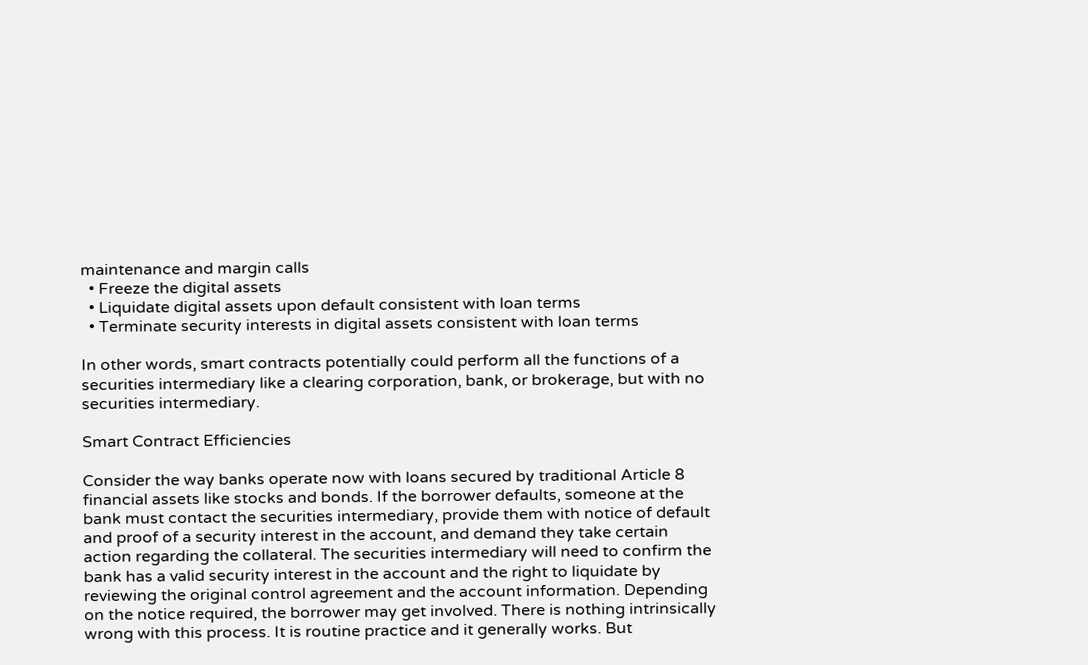maintenance and margin calls
  • Freeze the digital assets
  • Liquidate digital assets upon default consistent with loan terms
  • Terminate security interests in digital assets consistent with loan terms

In other words, smart contracts potentially could perform all the functions of a securities intermediary like a clearing corporation, bank, or brokerage, but with no securities intermediary.

Smart Contract Efficiencies

Consider the way banks operate now with loans secured by traditional Article 8 financial assets like stocks and bonds. If the borrower defaults, someone at the bank must contact the securities intermediary, provide them with notice of default and proof of a security interest in the account, and demand they take certain action regarding the collateral. The securities intermediary will need to confirm the bank has a valid security interest in the account and the right to liquidate by reviewing the original control agreement and the account information. Depending on the notice required, the borrower may get involved. There is nothing intrinsically wrong with this process. It is routine practice and it generally works. But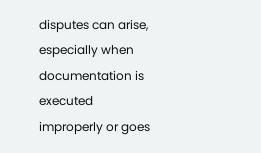disputes can arise, especially when documentation is executed improperly or goes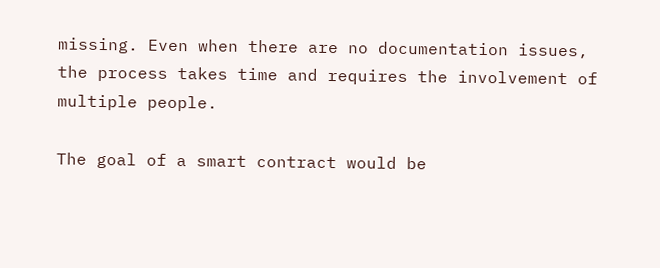missing. Even when there are no documentation issues, the process takes time and requires the involvement of multiple people.

The goal of a smart contract would be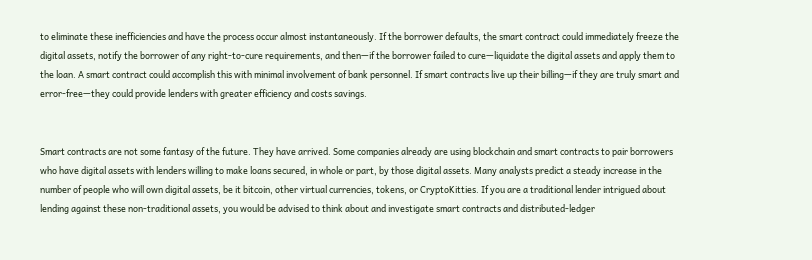to eliminate these inefficiencies and have the process occur almost instantaneously. If the borrower defaults, the smart contract could immediately freeze the digital assets, notify the borrower of any right-to-cure requirements, and then—if the borrower failed to cure—liquidate the digital assets and apply them to the loan. A smart contract could accomplish this with minimal involvement of bank personnel. If smart contracts live up their billing—if they are truly smart and error-free—they could provide lenders with greater efficiency and costs savings.


Smart contracts are not some fantasy of the future. They have arrived. Some companies already are using blockchain and smart contracts to pair borrowers who have digital assets with lenders willing to make loans secured, in whole or part, by those digital assets. Many analysts predict a steady increase in the number of people who will own digital assets, be it bitcoin, other virtual currencies, tokens, or CryptoKitties. If you are a traditional lender intrigued about lending against these non-traditional assets, you would be advised to think about and investigate smart contracts and distributed-ledger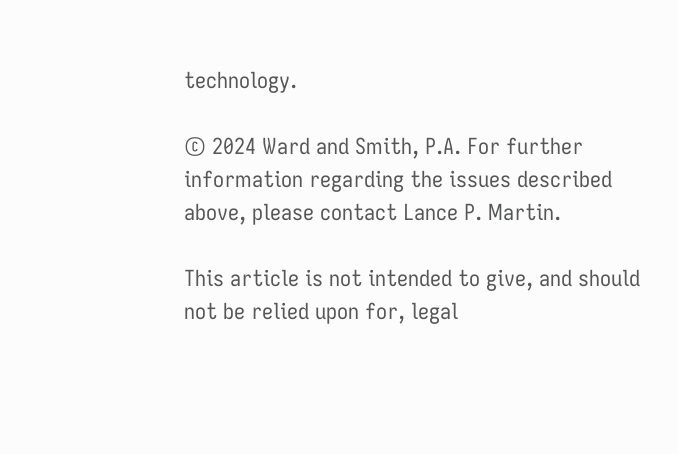technology.

© 2024 Ward and Smith, P.A. For further information regarding the issues described above, please contact Lance P. Martin.

This article is not intended to give, and should not be relied upon for, legal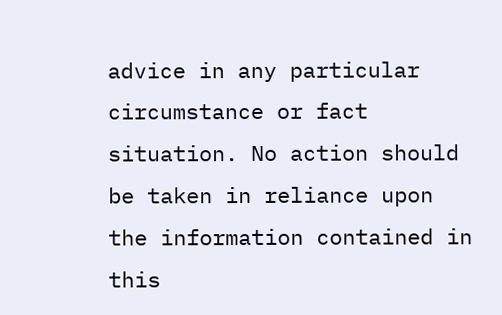advice in any particular circumstance or fact situation. No action should be taken in reliance upon the information contained in this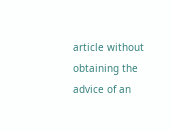article without obtaining the advice of an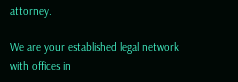attorney.

We are your established legal network with offices in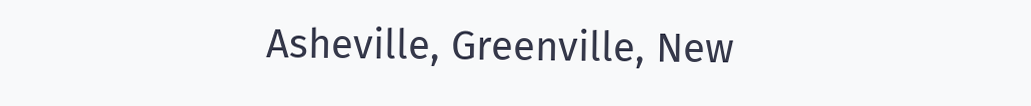Asheville, Greenville, New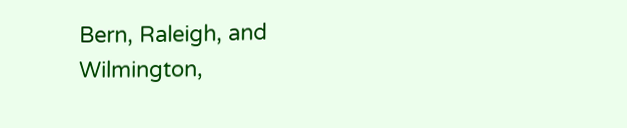Bern, Raleigh, and Wilmington,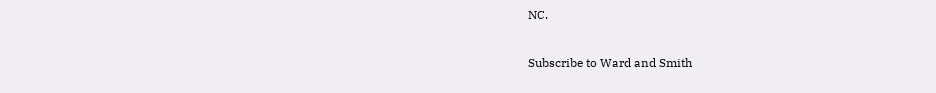NC.

Subscribe to Ward and Smith